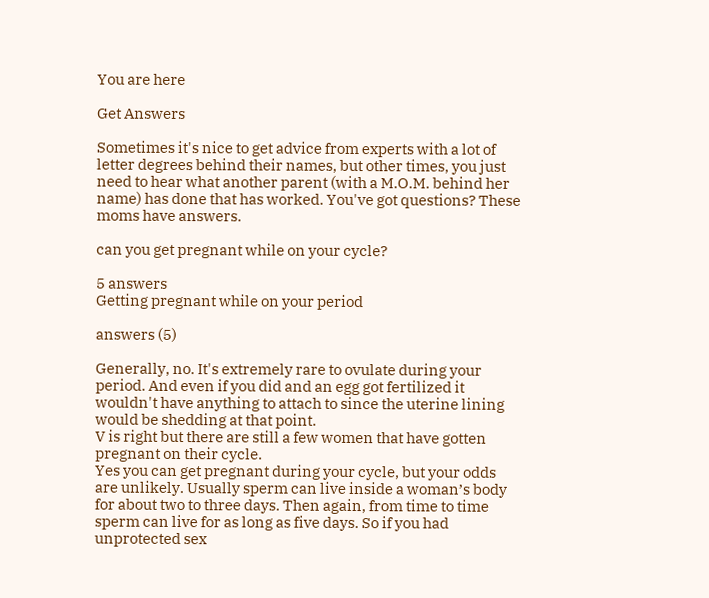You are here

Get Answers

Sometimes it's nice to get advice from experts with a lot of letter degrees behind their names, but other times, you just need to hear what another parent (with a M.O.M. behind her name) has done that has worked. You've got questions? These moms have answers.

can you get pregnant while on your cycle?

5 answers
Getting pregnant while on your period

answers (5)

Generally, no. It's extremely rare to ovulate during your period. And even if you did and an egg got fertilized it wouldn't have anything to attach to since the uterine lining would be shedding at that point.
V is right but there are still a few women that have gotten pregnant on their cycle.
Yes you can get pregnant during your cycle, but your odds are unlikely. Usually sperm can live inside a woman’s body for about two to three days. Then again, from time to time sperm can live for as long as five days. So if you had unprotected sex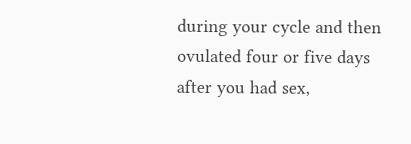during your cycle and then ovulated four or five days after you had sex,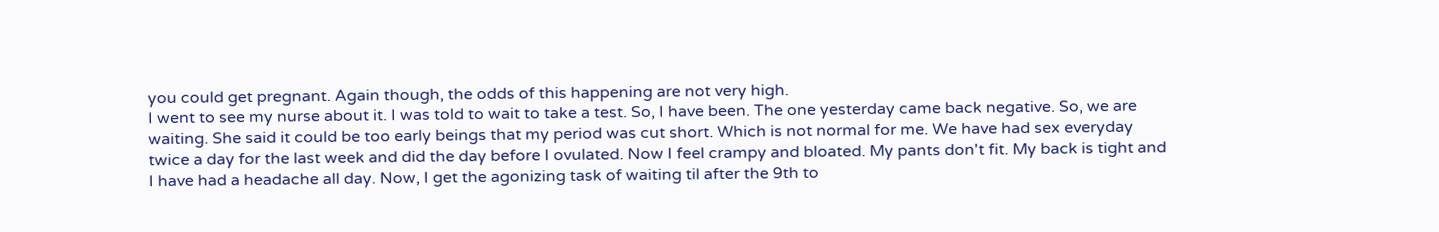you could get pregnant. Again though, the odds of this happening are not very high.
I went to see my nurse about it. I was told to wait to take a test. So, I have been. The one yesterday came back negative. So, we are waiting. She said it could be too early beings that my period was cut short. Which is not normal for me. We have had sex everyday twice a day for the last week and did the day before I ovulated. Now I feel crampy and bloated. My pants don't fit. My back is tight and I have had a headache all day. Now, I get the agonizing task of waiting til after the 9th to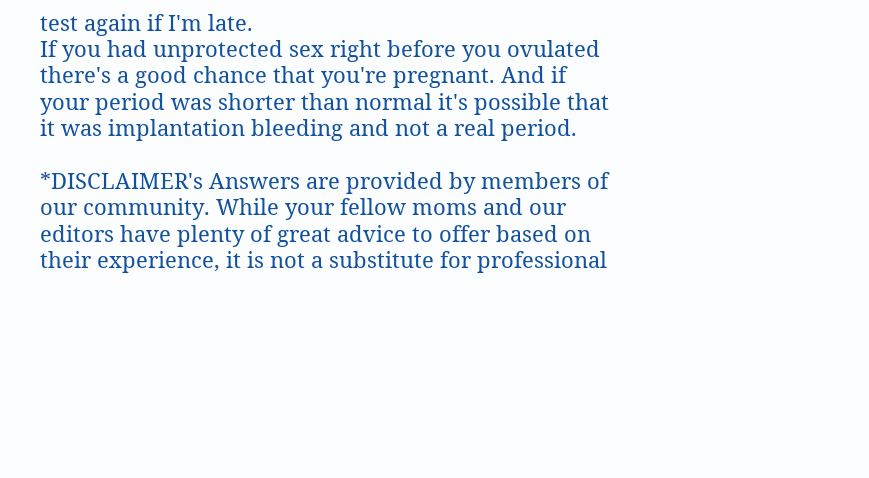test again if I'm late.
If you had unprotected sex right before you ovulated there's a good chance that you're pregnant. And if your period was shorter than normal it's possible that it was implantation bleeding and not a real period.

*DISCLAIMER's Answers are provided by members of our community. While your fellow moms and our editors have plenty of great advice to offer based on their experience, it is not a substitute for professional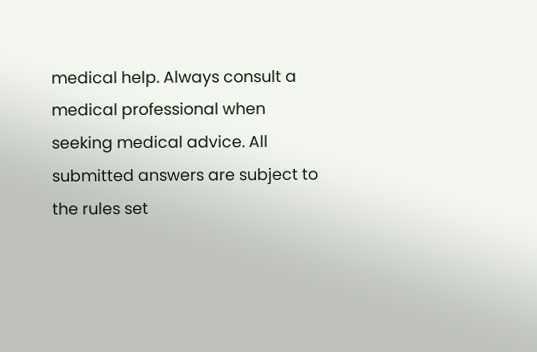medical help. Always consult a medical professional when seeking medical advice. All submitted answers are subject to the rules set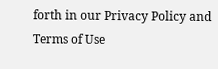forth in our Privacy Policy and Terms of Use